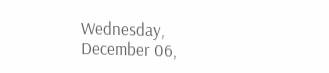Wednesday, December 06,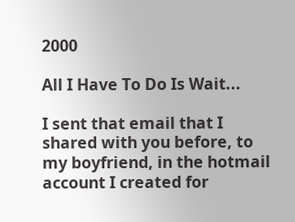2000

All I Have To Do Is Wait...

I sent that email that I shared with you before, to my boyfriend, in the hotmail account I created for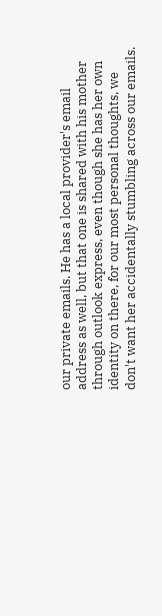our private emails. He has a local provider's email address as well, but that one is shared with his mother through outlook express, even though she has her own identity on there, for our most personal thoughts, we don't want her accidentally stumbling across our emails.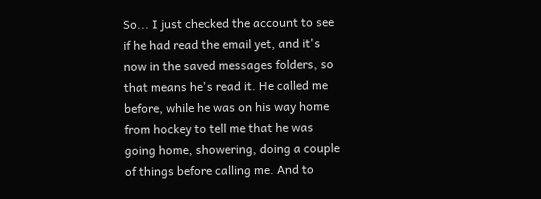So... I just checked the account to see if he had read the email yet, and it's now in the saved messages folders, so that means he's read it. He called me before, while he was on his way home from hockey to tell me that he was going home, showering, doing a couple of things before calling me. And to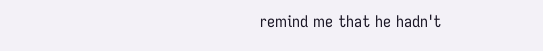remind me that he hadn't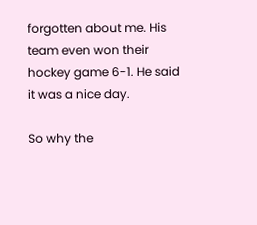forgotten about me. His team even won their hockey game 6-1. He said it was a nice day.

So why the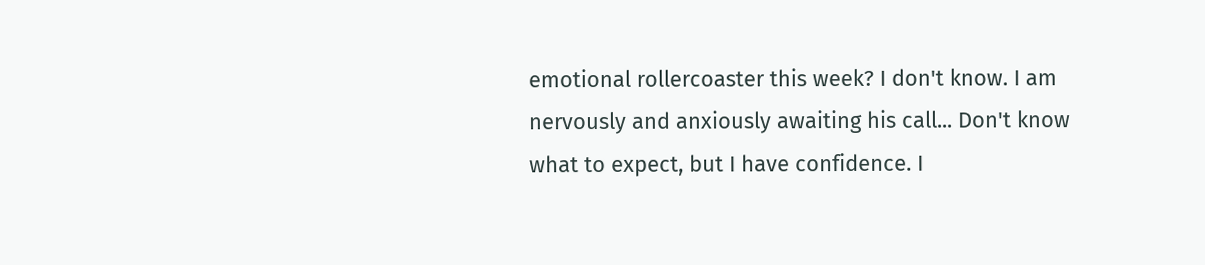emotional rollercoaster this week? I don't know. I am nervously and anxiously awaiting his call... Don't know what to expect, but I have confidence. I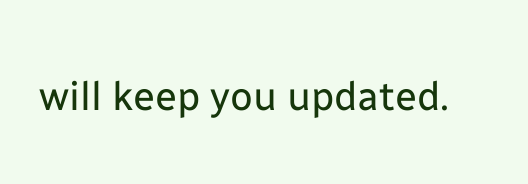will keep you updated.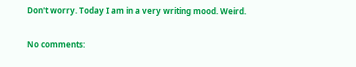Don't worry. Today I am in a very writing mood. Weird.

No comments: